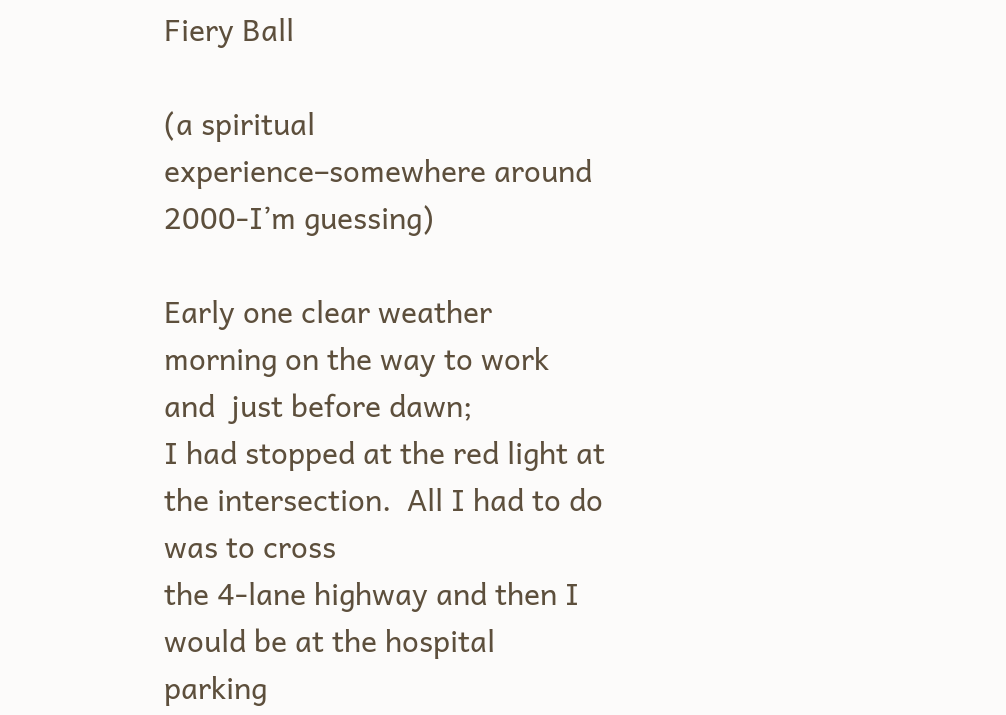Fiery Ball

(a spiritual experience–somewhere around 2000-I’m guessing)

Early one clear weather morning on the way to work and  just before dawn;
I had stopped at the red light at the intersection.  All I had to do was to cross
the 4-lane highway and then I would be at the hospital parking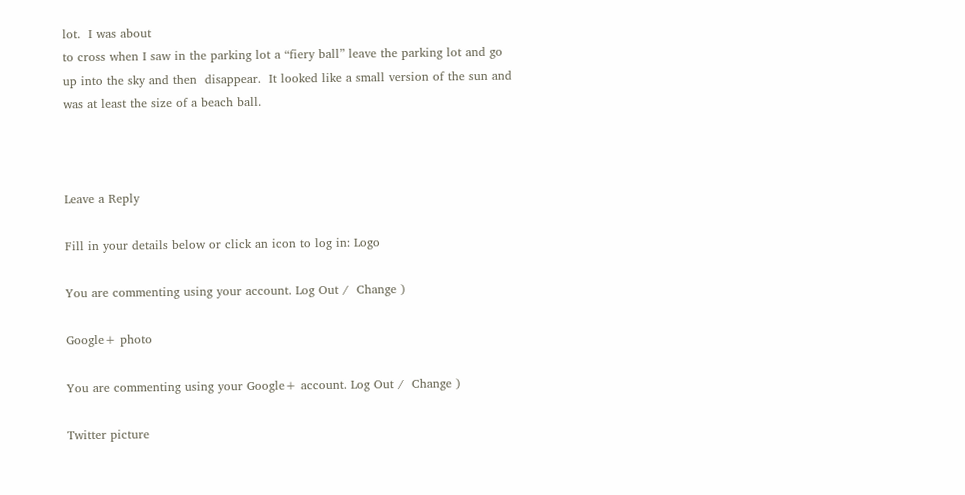lot.  I was about
to cross when I saw in the parking lot a “fiery ball” leave the parking lot and go
up into the sky and then  disappear.  It looked like a small version of the sun and
was at least the size of a beach ball.



Leave a Reply

Fill in your details below or click an icon to log in: Logo

You are commenting using your account. Log Out /  Change )

Google+ photo

You are commenting using your Google+ account. Log Out /  Change )

Twitter picture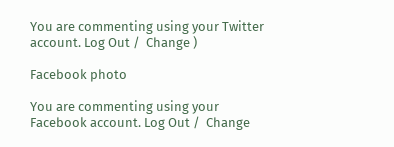You are commenting using your Twitter account. Log Out /  Change )

Facebook photo

You are commenting using your Facebook account. Log Out /  Change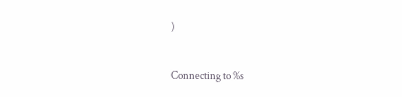)


Connecting to %s